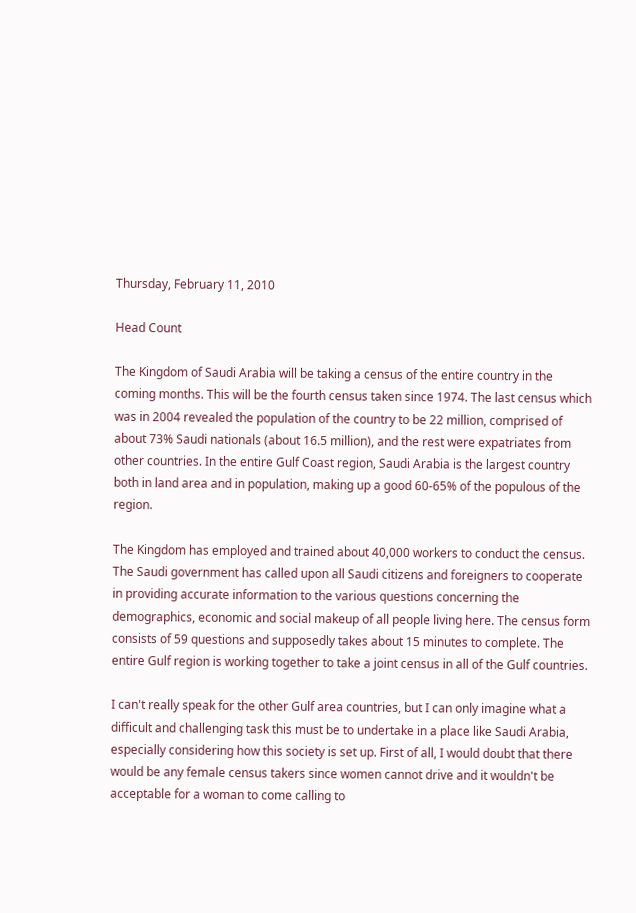Thursday, February 11, 2010

Head Count

The Kingdom of Saudi Arabia will be taking a census of the entire country in the coming months. This will be the fourth census taken since 1974. The last census which was in 2004 revealed the population of the country to be 22 million, comprised of about 73% Saudi nationals (about 16.5 million), and the rest were expatriates from other countries. In the entire Gulf Coast region, Saudi Arabia is the largest country both in land area and in population, making up a good 60-65% of the populous of the region.

The Kingdom has employed and trained about 40,000 workers to conduct the census. The Saudi government has called upon all Saudi citizens and foreigners to cooperate in providing accurate information to the various questions concerning the demographics, economic and social makeup of all people living here. The census form consists of 59 questions and supposedly takes about 15 minutes to complete. The entire Gulf region is working together to take a joint census in all of the Gulf countries.

I can't really speak for the other Gulf area countries, but I can only imagine what a difficult and challenging task this must be to undertake in a place like Saudi Arabia, especially considering how this society is set up. First of all, I would doubt that there would be any female census takers since women cannot drive and it wouldn't be acceptable for a woman to come calling to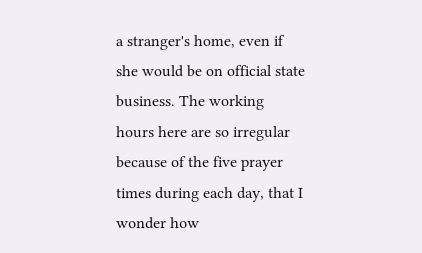a stranger's home, even if she would be on official state business. The working hours here are so irregular because of the five prayer times during each day, that I wonder how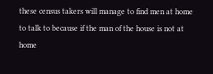these census takers will manage to find men at home to talk to because if the man of the house is not at home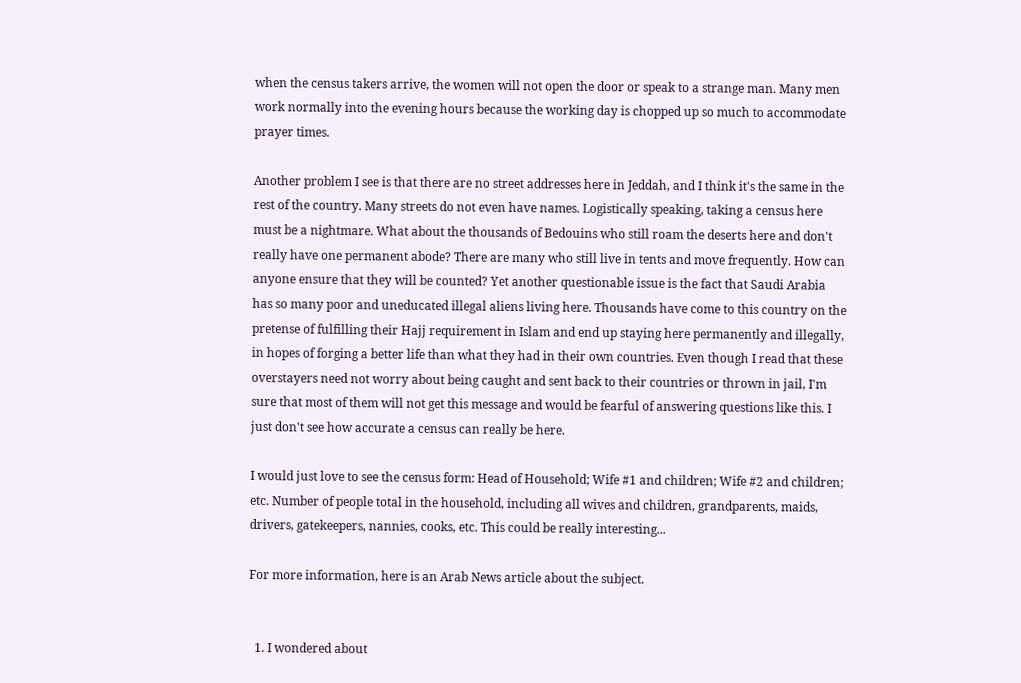when the census takers arrive, the women will not open the door or speak to a strange man. Many men work normally into the evening hours because the working day is chopped up so much to accommodate prayer times.

Another problem I see is that there are no street addresses here in Jeddah, and I think it's the same in the rest of the country. Many streets do not even have names. Logistically speaking, taking a census here must be a nightmare. What about the thousands of Bedouins who still roam the deserts here and don't really have one permanent abode? There are many who still live in tents and move frequently. How can anyone ensure that they will be counted? Yet another questionable issue is the fact that Saudi Arabia has so many poor and uneducated illegal aliens living here. Thousands have come to this country on the pretense of fulfilling their Hajj requirement in Islam and end up staying here permanently and illegally, in hopes of forging a better life than what they had in their own countries. Even though I read that these overstayers need not worry about being caught and sent back to their countries or thrown in jail, I'm sure that most of them will not get this message and would be fearful of answering questions like this. I just don't see how accurate a census can really be here.

I would just love to see the census form: Head of Household; Wife #1 and children; Wife #2 and children; etc. Number of people total in the household, including all wives and children, grandparents, maids, drivers, gatekeepers, nannies, cooks, etc. This could be really interesting...

For more information, here is an Arab News article about the subject.


  1. I wondered about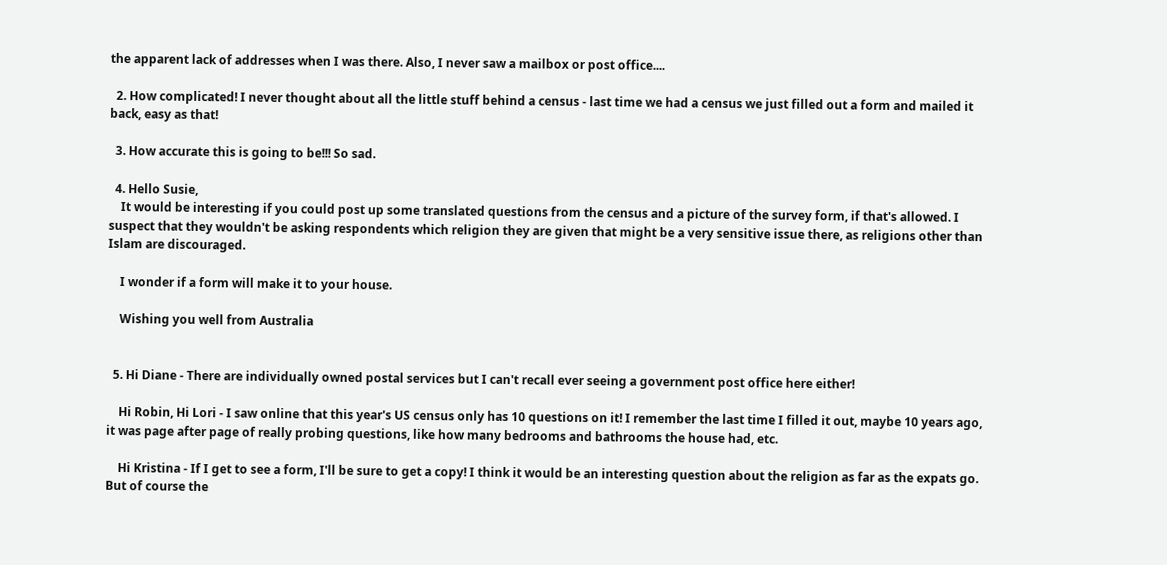the apparent lack of addresses when I was there. Also, I never saw a mailbox or post office....

  2. How complicated! I never thought about all the little stuff behind a census - last time we had a census we just filled out a form and mailed it back, easy as that!

  3. How accurate this is going to be!!! So sad.

  4. Hello Susie,
    It would be interesting if you could post up some translated questions from the census and a picture of the survey form, if that's allowed. I suspect that they wouldn't be asking respondents which religion they are given that might be a very sensitive issue there, as religions other than Islam are discouraged.

    I wonder if a form will make it to your house.

    Wishing you well from Australia


  5. Hi Diane - There are individually owned postal services but I can't recall ever seeing a government post office here either!

    Hi Robin, Hi Lori - I saw online that this year's US census only has 10 questions on it! I remember the last time I filled it out, maybe 10 years ago, it was page after page of really probing questions, like how many bedrooms and bathrooms the house had, etc.

    Hi Kristina - If I get to see a form, I'll be sure to get a copy! I think it would be an interesting question about the religion as far as the expats go. But of course the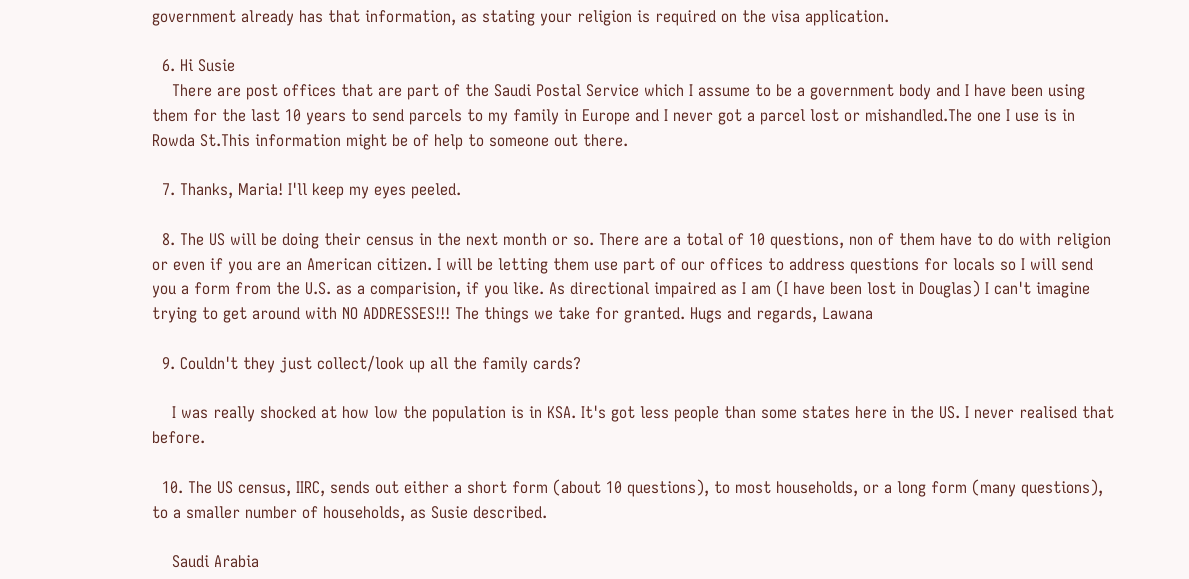government already has that information, as stating your religion is required on the visa application.

  6. Hi Susie
    There are post offices that are part of the Saudi Postal Service which I assume to be a government body and I have been using them for the last 10 years to send parcels to my family in Europe and I never got a parcel lost or mishandled.The one I use is in Rowda St.This information might be of help to someone out there.

  7. Thanks, Maria! I'll keep my eyes peeled.

  8. The US will be doing their census in the next month or so. There are a total of 10 questions, non of them have to do with religion or even if you are an American citizen. I will be letting them use part of our offices to address questions for locals so I will send you a form from the U.S. as a comparision, if you like. As directional impaired as I am (I have been lost in Douglas) I can't imagine trying to get around with NO ADDRESSES!!! The things we take for granted. Hugs and regards, Lawana

  9. Couldn't they just collect/look up all the family cards?

    I was really shocked at how low the population is in KSA. It's got less people than some states here in the US. I never realised that before.

  10. The US census, IIRC, sends out either a short form (about 10 questions), to most households, or a long form (many questions), to a smaller number of households, as Susie described.

    Saudi Arabia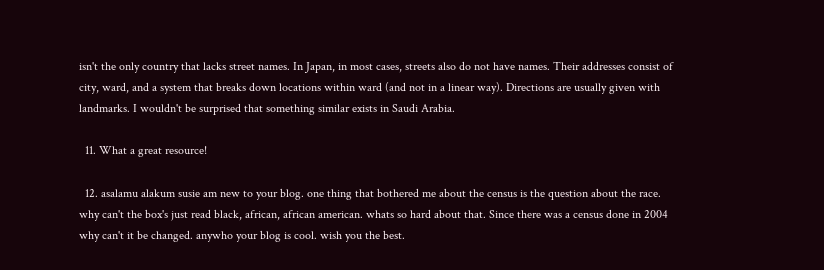isn't the only country that lacks street names. In Japan, in most cases, streets also do not have names. Their addresses consist of city, ward, and a system that breaks down locations within ward (and not in a linear way). Directions are usually given with landmarks. I wouldn't be surprised that something similar exists in Saudi Arabia.

  11. What a great resource!

  12. asalamu alakum susie am new to your blog. one thing that bothered me about the census is the question about the race. why can't the box's just read black, african, african american. whats so hard about that. Since there was a census done in 2004 why can't it be changed. anywho your blog is cool. wish you the best.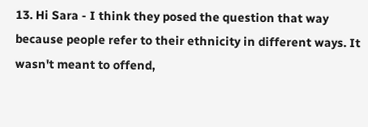13. Hi Sara - I think they posed the question that way because people refer to their ethnicity in different ways. It wasn't meant to offend,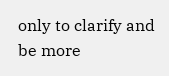only to clarify and be more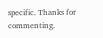specific. Thanks for commenting.